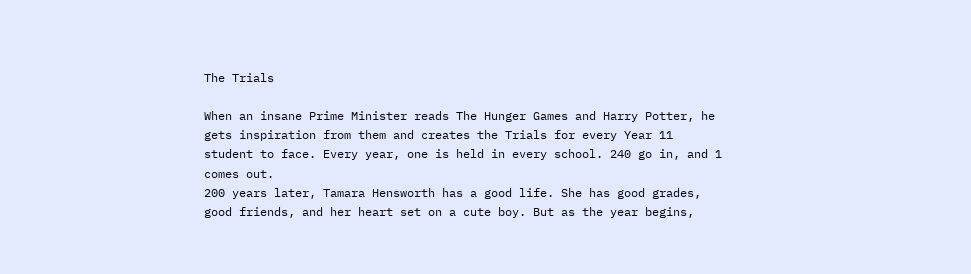The Trials

When an insane Prime Minister reads The Hunger Games and Harry Potter, he gets inspiration from them and creates the Trials for every Year 11 student to face. Every year, one is held in every school. 240 go in, and 1 comes out.
200 years later, Tamara Hensworth has a good life. She has good grades, good friends, and her heart set on a cute boy. But as the year begins,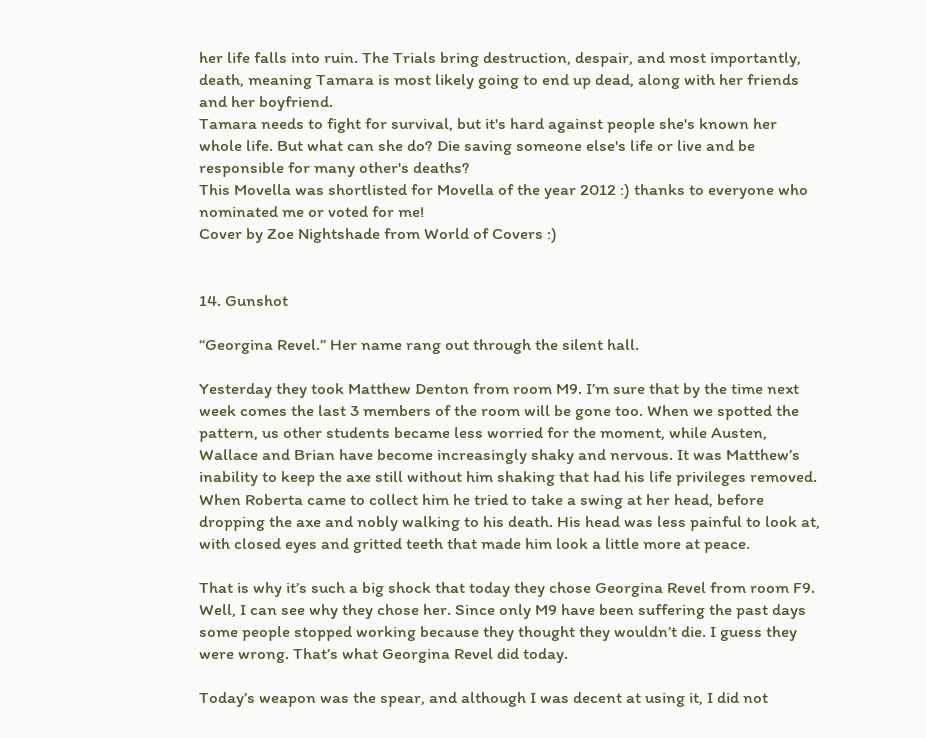her life falls into ruin. The Trials bring destruction, despair, and most importantly, death, meaning Tamara is most likely going to end up dead, along with her friends and her boyfriend.
Tamara needs to fight for survival, but it's hard against people she's known her whole life. But what can she do? Die saving someone else's life or live and be responsible for many other's deaths?
This Movella was shortlisted for Movella of the year 2012 :) thanks to everyone who nominated me or voted for me!
Cover by Zoe Nightshade from World of Covers :)


14. Gunshot

“Georgina Revel.” Her name rang out through the silent hall.

Yesterday they took Matthew Denton from room M9. I’m sure that by the time next week comes the last 3 members of the room will be gone too. When we spotted the pattern, us other students became less worried for the moment, while Austen, Wallace and Brian have become increasingly shaky and nervous. It was Matthew’s inability to keep the axe still without him shaking that had his life privileges removed. When Roberta came to collect him he tried to take a swing at her head, before dropping the axe and nobly walking to his death. His head was less painful to look at, with closed eyes and gritted teeth that made him look a little more at peace.

That is why it’s such a big shock that today they chose Georgina Revel from room F9. Well, I can see why they chose her. Since only M9 have been suffering the past days some people stopped working because they thought they wouldn’t die. I guess they were wrong. That’s what Georgina Revel did today.

Today’s weapon was the spear, and although I was decent at using it, I did not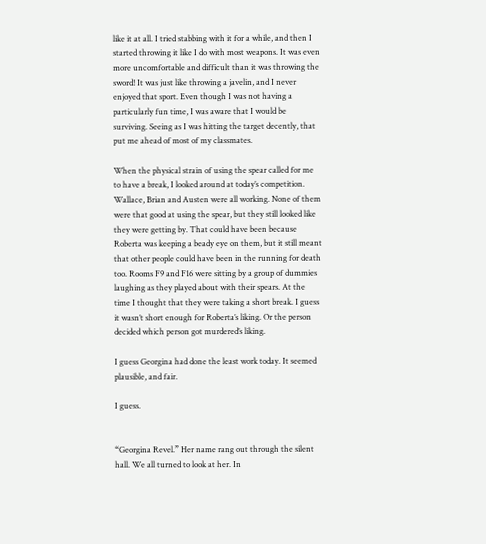like it at all. I tried stabbing with it for a while, and then I started throwing it like I do with most weapons. It was even more uncomfortable and difficult than it was throwing the sword! It was just like throwing a javelin, and I never enjoyed that sport. Even though I was not having a particularly fun time, I was aware that I would be surviving. Seeing as I was hitting the target decently, that put me ahead of most of my classmates.

When the physical strain of using the spear called for me to have a break, I looked around at today’s competition. Wallace, Brian and Austen were all working. None of them were that good at using the spear, but they still looked like they were getting by. That could have been because Roberta was keeping a beady eye on them, but it still meant that other people could have been in the running for death too. Rooms F9 and F16 were sitting by a group of dummies laughing as they played about with their spears. At the time I thought that they were taking a short break. I guess it wasn’t short enough for Roberta’s liking. Or the person decided which person got murdered’s liking.

I guess Georgina had done the least work today. It seemed plausible, and fair.

I guess.


“Georgina Revel.” Her name rang out through the silent hall. We all turned to look at her. In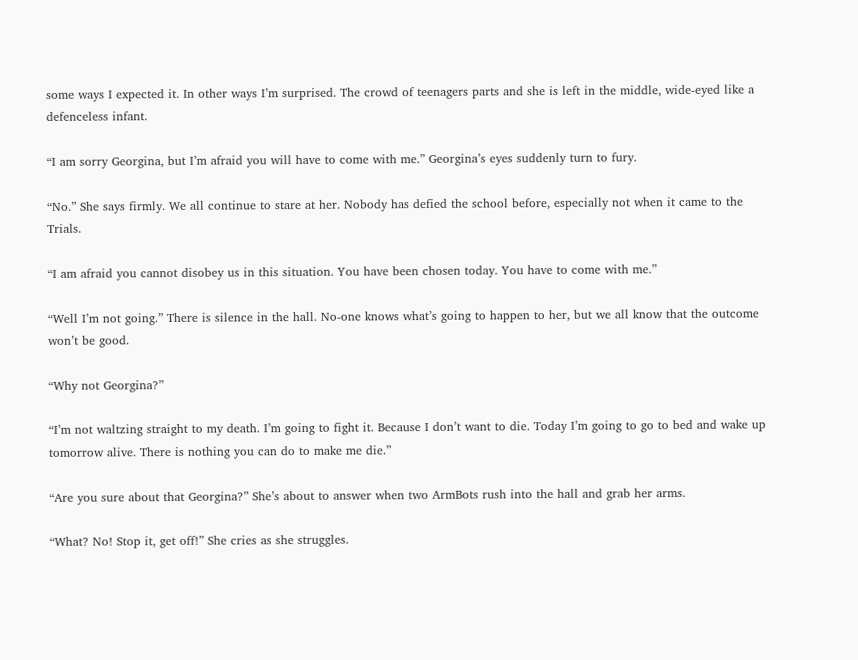some ways I expected it. In other ways I’m surprised. The crowd of teenagers parts and she is left in the middle, wide-eyed like a defenceless infant.

“I am sorry Georgina, but I’m afraid you will have to come with me.” Georgina’s eyes suddenly turn to fury.

“No.” She says firmly. We all continue to stare at her. Nobody has defied the school before, especially not when it came to the Trials.

“I am afraid you cannot disobey us in this situation. You have been chosen today. You have to come with me.”

“Well I’m not going.” There is silence in the hall. No-one knows what’s going to happen to her, but we all know that the outcome won’t be good.

“Why not Georgina?”

“I’m not waltzing straight to my death. I’m going to fight it. Because I don’t want to die. Today I’m going to go to bed and wake up tomorrow alive. There is nothing you can do to make me die.”

“Are you sure about that Georgina?” She’s about to answer when two ArmBots rush into the hall and grab her arms.

“What? No! Stop it, get off!” She cries as she struggles.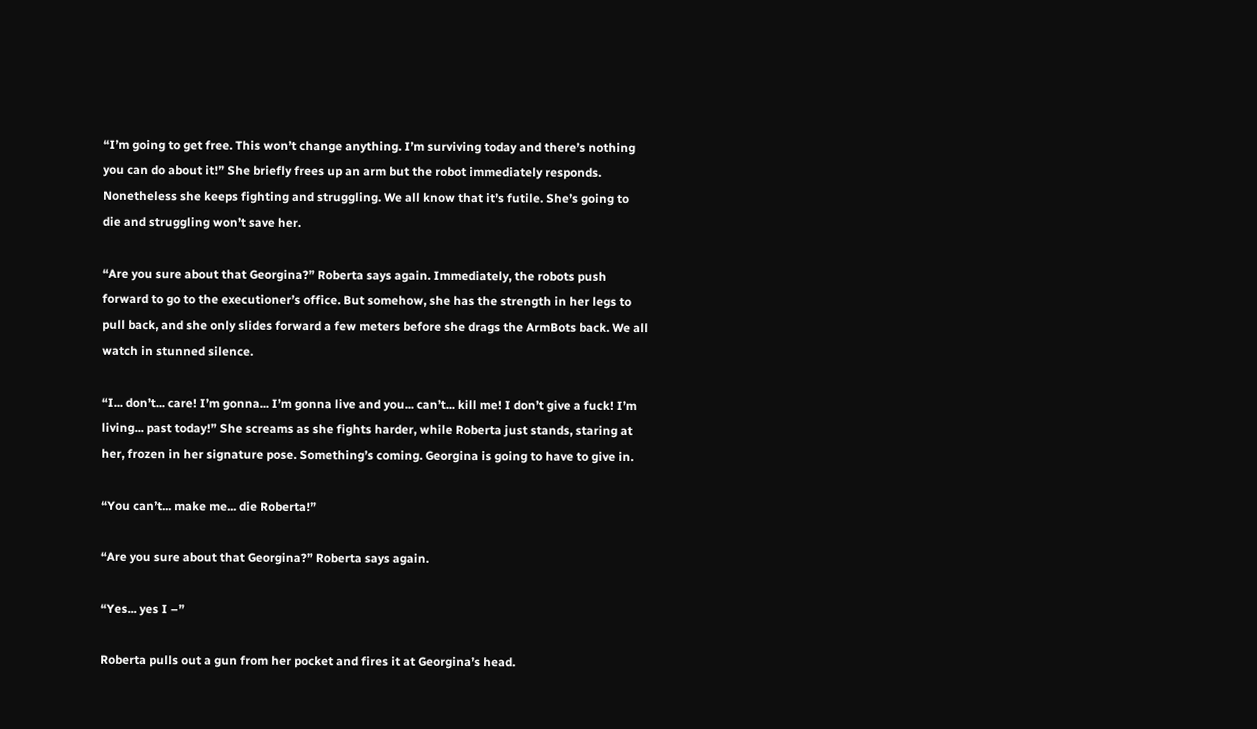“I’m going to get free. This won’t change anything. I’m surviving today and there’s nothing you can do about it!” She briefly frees up an arm but the robot immediately responds. Nonetheless she keeps fighting and struggling. We all know that it’s futile. She’s going to die and struggling won’t save her.

“Are you sure about that Georgina?” Roberta says again. Immediately, the robots push forward to go to the executioner’s office. But somehow, she has the strength in her legs to pull back, and she only slides forward a few meters before she drags the ArmBots back. We all watch in stunned silence.

“I... don’t... care! I’m gonna... I’m gonna live and you... can’t... kill me! I don’t give a fuck! I’m living... past today!” She screams as she fights harder, while Roberta just stands, staring at her, frozen in her signature pose. Something’s coming. Georgina is going to have to give in.

“You can’t... make me... die Roberta!”

“Are you sure about that Georgina?” Roberta says again.

“Yes... yes I –”

Roberta pulls out a gun from her pocket and fires it at Georgina’s head.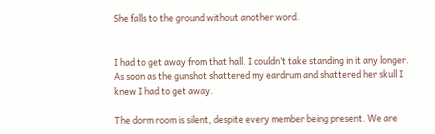She falls to the ground without another word.


I had to get away from that hall. I couldn’t take standing in it any longer. As soon as the gunshot shattered my eardrum and shattered her skull I knew I had to get away.

The dorm room is silent, despite every member being present. We are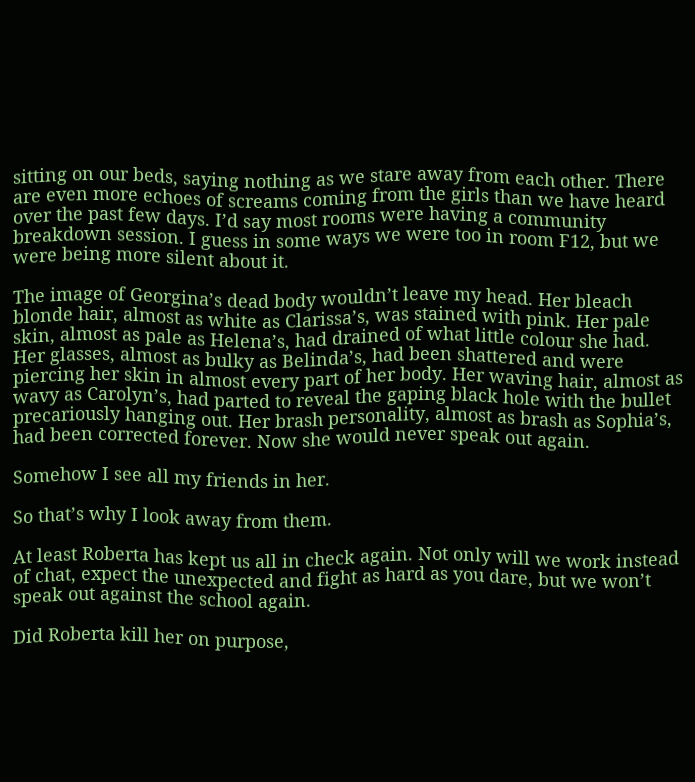sitting on our beds, saying nothing as we stare away from each other. There are even more echoes of screams coming from the girls than we have heard over the past few days. I’d say most rooms were having a community breakdown session. I guess in some ways we were too in room F12, but we were being more silent about it.

The image of Georgina’s dead body wouldn’t leave my head. Her bleach blonde hair, almost as white as Clarissa’s, was stained with pink. Her pale skin, almost as pale as Helena’s, had drained of what little colour she had. Her glasses, almost as bulky as Belinda’s, had been shattered and were piercing her skin in almost every part of her body. Her waving hair, almost as wavy as Carolyn’s, had parted to reveal the gaping black hole with the bullet precariously hanging out. Her brash personality, almost as brash as Sophia’s, had been corrected forever. Now she would never speak out again.

Somehow I see all my friends in her.

So that’s why I look away from them.

At least Roberta has kept us all in check again. Not only will we work instead of chat, expect the unexpected and fight as hard as you dare, but we won’t speak out against the school again.

Did Roberta kill her on purpose,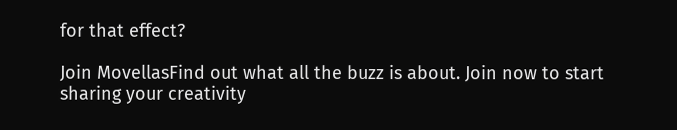for that effect?

Join MovellasFind out what all the buzz is about. Join now to start sharing your creativity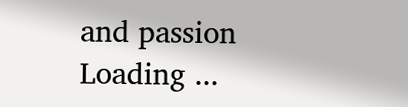and passion
Loading ...